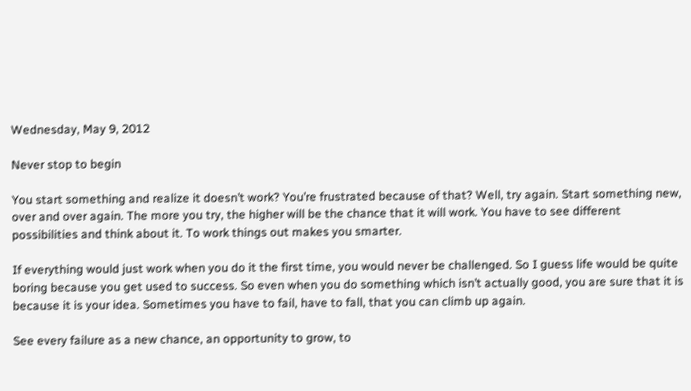Wednesday, May 9, 2012

Never stop to begin

You start something and realize it doesn’t work? You’re frustrated because of that? Well, try again. Start something new, over and over again. The more you try, the higher will be the chance that it will work. You have to see different possibilities and think about it. To work things out makes you smarter.

If everything would just work when you do it the first time, you would never be challenged. So I guess life would be quite boring because you get used to success. So even when you do something which isn’t actually good, you are sure that it is because it is your idea. Sometimes you have to fail, have to fall, that you can climb up again.

See every failure as a new chance, an opportunity to grow, to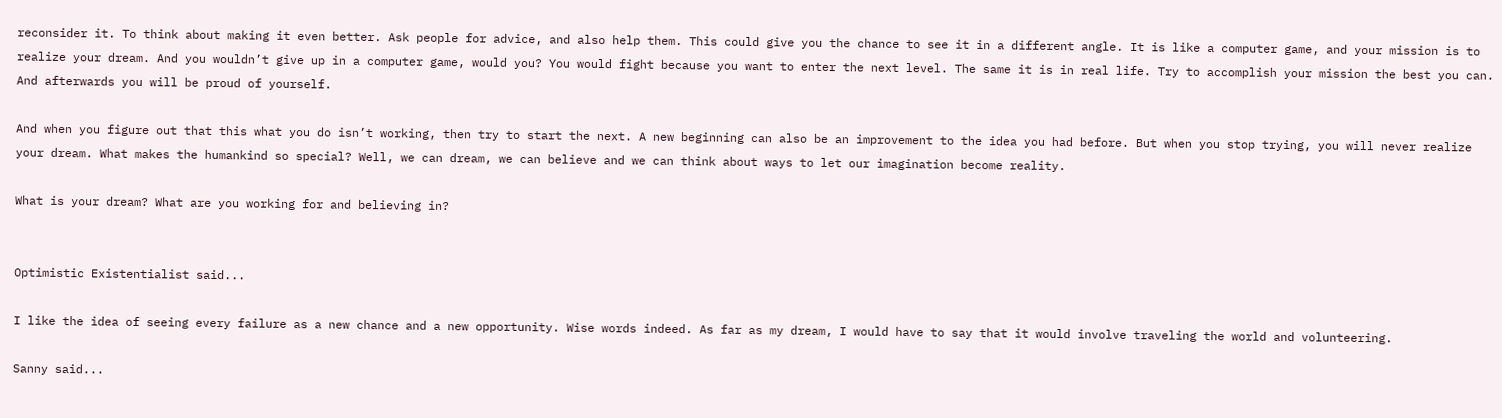reconsider it. To think about making it even better. Ask people for advice, and also help them. This could give you the chance to see it in a different angle. It is like a computer game, and your mission is to realize your dream. And you wouldn’t give up in a computer game, would you? You would fight because you want to enter the next level. The same it is in real life. Try to accomplish your mission the best you can. And afterwards you will be proud of yourself.

And when you figure out that this what you do isn’t working, then try to start the next. A new beginning can also be an improvement to the idea you had before. But when you stop trying, you will never realize your dream. What makes the humankind so special? Well, we can dream, we can believe and we can think about ways to let our imagination become reality.

What is your dream? What are you working for and believing in?


Optimistic Existentialist said...

I like the idea of seeing every failure as a new chance and a new opportunity. Wise words indeed. As far as my dream, I would have to say that it would involve traveling the world and volunteering.

Sanny said...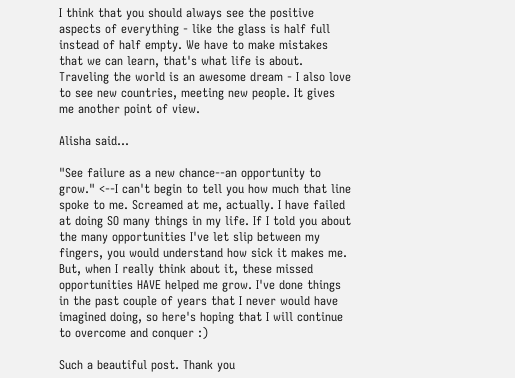I think that you should always see the positive aspects of everything - like the glass is half full instead of half empty. We have to make mistakes that we can learn, that's what life is about. Traveling the world is an awesome dream - I also love to see new countries, meeting new people. It gives me another point of view.

Alisha said...

"See failure as a new chance--an opportunity to grow." <--I can't begin to tell you how much that line spoke to me. Screamed at me, actually. I have failed at doing SO many things in my life. If I told you about the many opportunities I've let slip between my fingers, you would understand how sick it makes me. But, when I really think about it, these missed opportunities HAVE helped me grow. I've done things in the past couple of years that I never would have imagined doing, so here's hoping that I will continue to overcome and conquer :)

Such a beautiful post. Thank you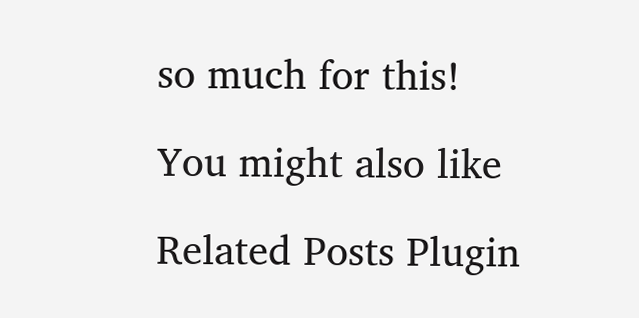so much for this!

You might also like

Related Posts Plugin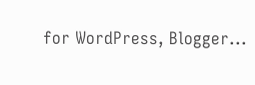for WordPress, Blogger...